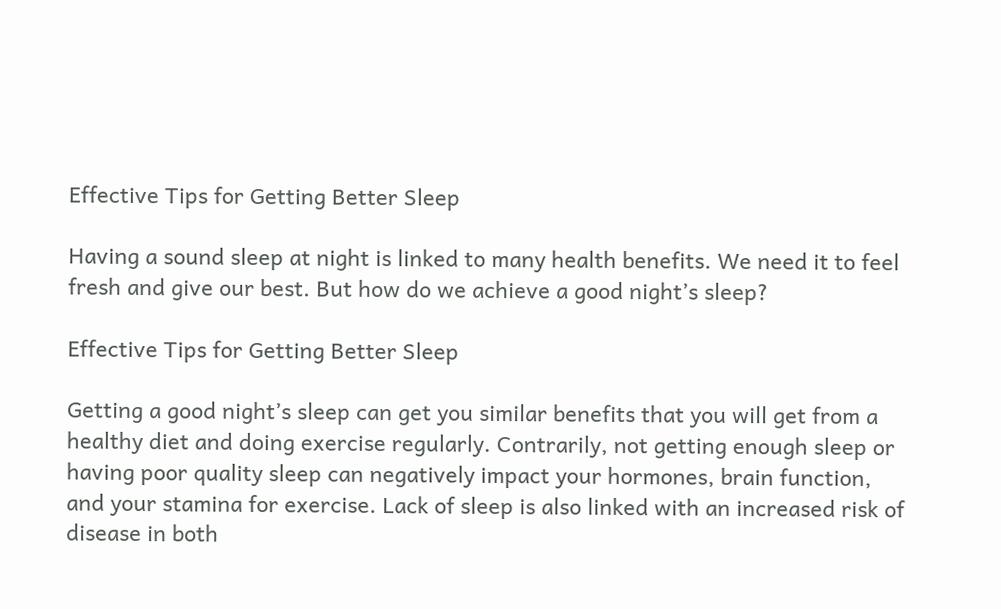Effective Tips for Getting Better Sleep

Having a sound sleep at night is linked to many health benefits. We need it to feel fresh and give our best. But how do we achieve a good night’s sleep?

Effective Tips for Getting Better Sleep

Getting a good night’s sleep can get you similar benefits that you will get from a healthy diet and doing exercise regularly. Contrarily, not getting enough sleep or having poor quality sleep can negatively impact your hormones, brain function, and your stamina for exercise. Lack of sleep is also linked with an increased risk of disease in both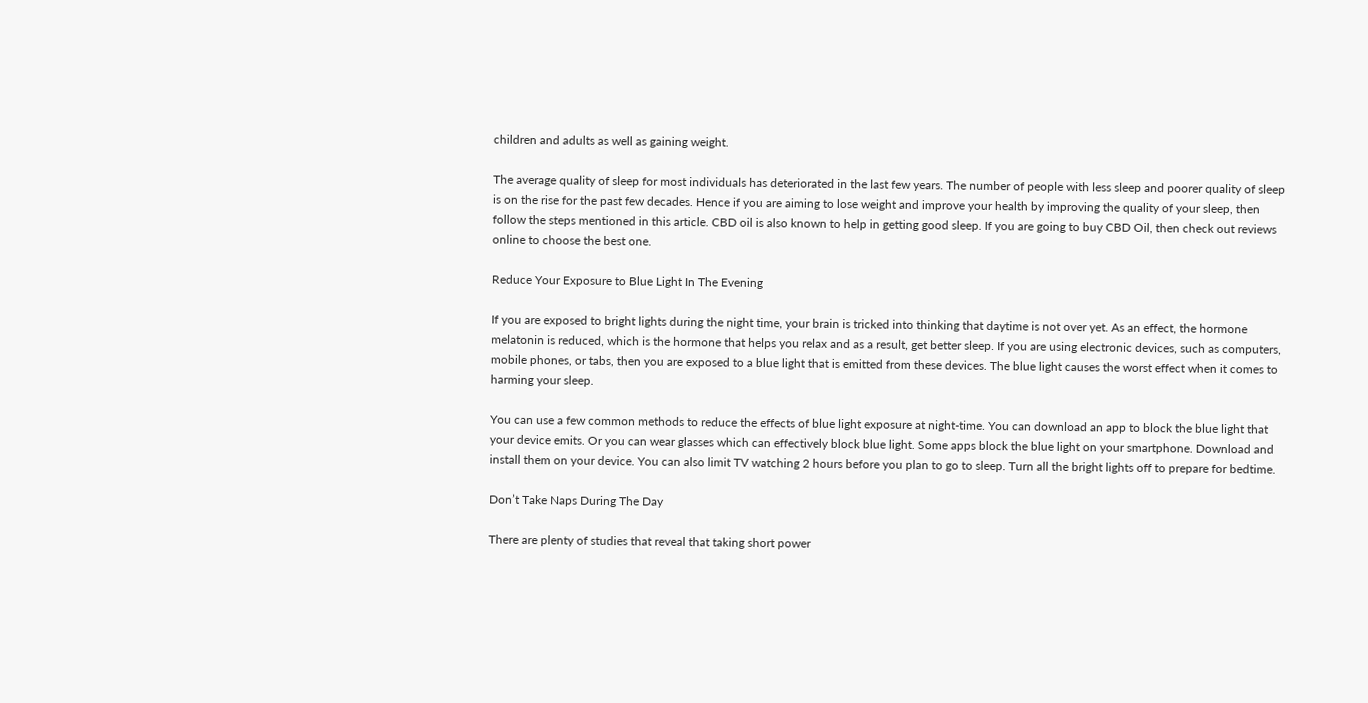children and adults as well as gaining weight.

The average quality of sleep for most individuals has deteriorated in the last few years. The number of people with less sleep and poorer quality of sleep is on the rise for the past few decades. Hence if you are aiming to lose weight and improve your health by improving the quality of your sleep, then follow the steps mentioned in this article. CBD oil is also known to help in getting good sleep. If you are going to buy CBD Oil, then check out reviews online to choose the best one.

Reduce Your Exposure to Blue Light In The Evening

If you are exposed to bright lights during the night time, your brain is tricked into thinking that daytime is not over yet. As an effect, the hormone melatonin is reduced, which is the hormone that helps you relax and as a result, get better sleep. If you are using electronic devices, such as computers, mobile phones, or tabs, then you are exposed to a blue light that is emitted from these devices. The blue light causes the worst effect when it comes to harming your sleep.

You can use a few common methods to reduce the effects of blue light exposure at night-time. You can download an app to block the blue light that your device emits. Or you can wear glasses which can effectively block blue light. Some apps block the blue light on your smartphone. Download and install them on your device. You can also limit TV watching 2 hours before you plan to go to sleep. Turn all the bright lights off to prepare for bedtime.

Don’t Take Naps During The Day

There are plenty of studies that reveal that taking short power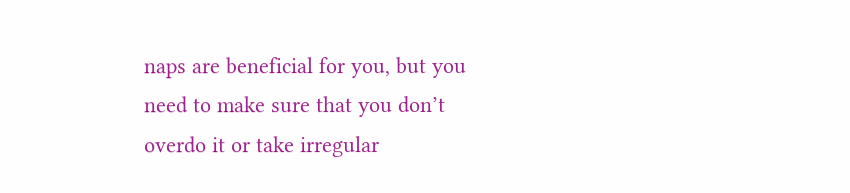naps are beneficial for you, but you need to make sure that you don’t overdo it or take irregular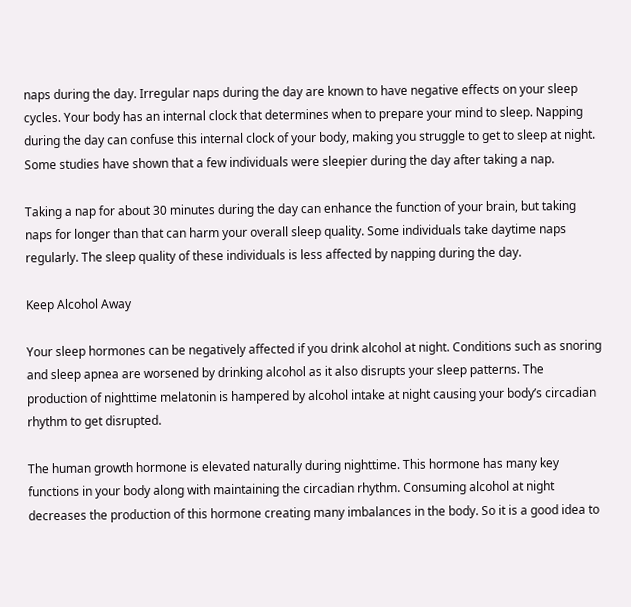naps during the day. Irregular naps during the day are known to have negative effects on your sleep cycles. Your body has an internal clock that determines when to prepare your mind to sleep. Napping during the day can confuse this internal clock of your body, making you struggle to get to sleep at night. Some studies have shown that a few individuals were sleepier during the day after taking a nap.

Taking a nap for about 30 minutes during the day can enhance the function of your brain, but taking naps for longer than that can harm your overall sleep quality. Some individuals take daytime naps regularly. The sleep quality of these individuals is less affected by napping during the day.

Keep Alcohol Away

Your sleep hormones can be negatively affected if you drink alcohol at night. Conditions such as snoring and sleep apnea are worsened by drinking alcohol as it also disrupts your sleep patterns. The production of nighttime melatonin is hampered by alcohol intake at night causing your body’s circadian rhythm to get disrupted.

The human growth hormone is elevated naturally during nighttime. This hormone has many key functions in your body along with maintaining the circadian rhythm. Consuming alcohol at night decreases the production of this hormone creating many imbalances in the body. So it is a good idea to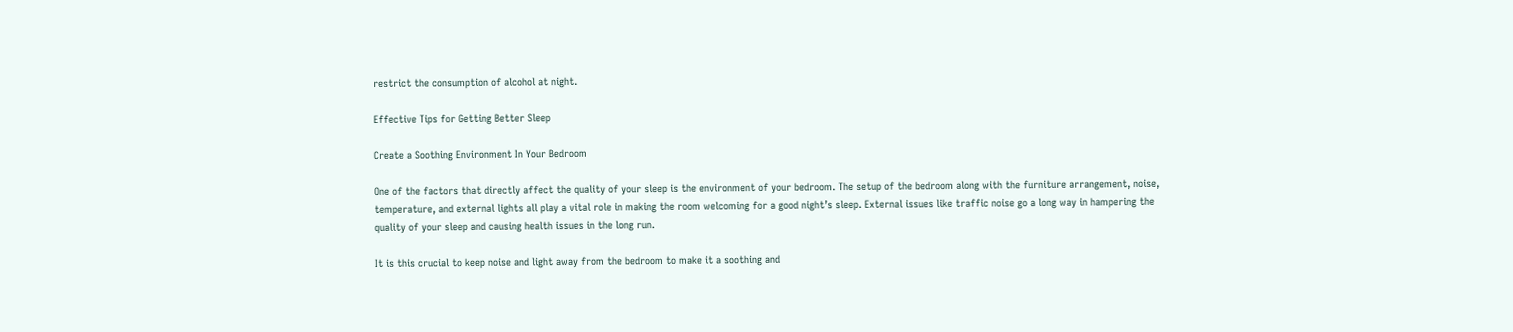restrict the consumption of alcohol at night.

Effective Tips for Getting Better Sleep

Create a Soothing Environment In Your Bedroom

One of the factors that directly affect the quality of your sleep is the environment of your bedroom. The setup of the bedroom along with the furniture arrangement, noise, temperature, and external lights all play a vital role in making the room welcoming for a good night’s sleep. External issues like traffic noise go a long way in hampering the quality of your sleep and causing health issues in the long run.

It is this crucial to keep noise and light away from the bedroom to make it a soothing and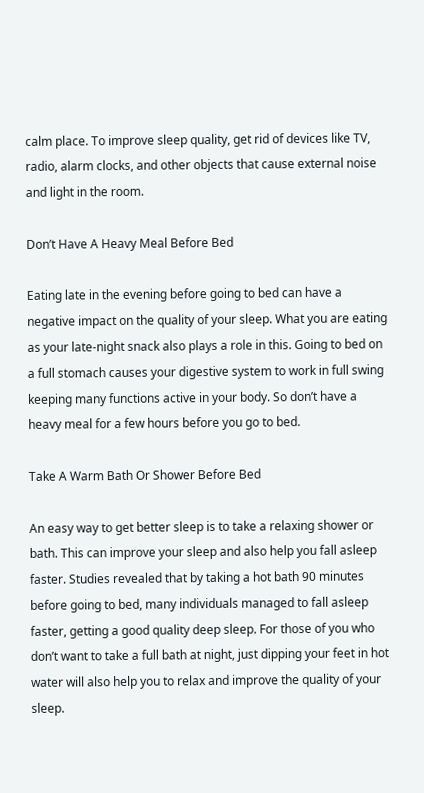calm place. To improve sleep quality, get rid of devices like TV, radio, alarm clocks, and other objects that cause external noise and light in the room.

Don’t Have A Heavy Meal Before Bed

Eating late in the evening before going to bed can have a negative impact on the quality of your sleep. What you are eating as your late-night snack also plays a role in this. Going to bed on a full stomach causes your digestive system to work in full swing keeping many functions active in your body. So don’t have a heavy meal for a few hours before you go to bed.

Take A Warm Bath Or Shower Before Bed

An easy way to get better sleep is to take a relaxing shower or bath. This can improve your sleep and also help you fall asleep faster. Studies revealed that by taking a hot bath 90 minutes before going to bed, many individuals managed to fall asleep faster, getting a good quality deep sleep. For those of you who don’t want to take a full bath at night, just dipping your feet in hot water will also help you to relax and improve the quality of your sleep.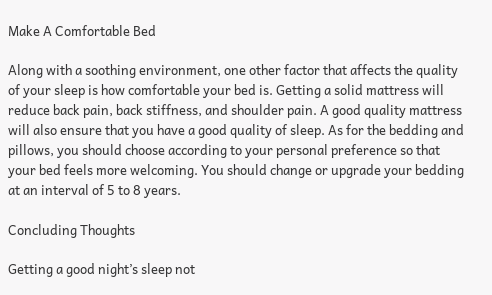Make A Comfortable Bed

Along with a soothing environment, one other factor that affects the quality of your sleep is how comfortable your bed is. Getting a solid mattress will reduce back pain, back stiffness, and shoulder pain. A good quality mattress will also ensure that you have a good quality of sleep. As for the bedding and pillows, you should choose according to your personal preference so that your bed feels more welcoming. You should change or upgrade your bedding at an interval of 5 to 8 years.

Concluding Thoughts

Getting a good night’s sleep not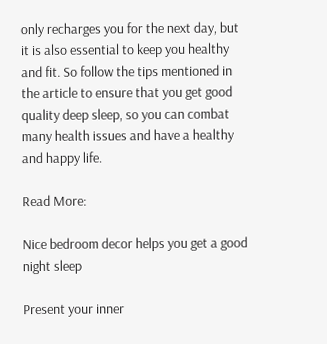only recharges you for the next day, but it is also essential to keep you healthy and fit. So follow the tips mentioned in the article to ensure that you get good quality deep sleep, so you can combat many health issues and have a healthy and happy life.

Read More:

Nice bedroom decor helps you get a good night sleep

Present your inner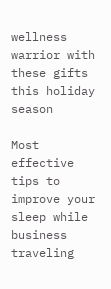wellness warrior with these gifts this holiday season

Most effective tips to improve your sleep while business traveling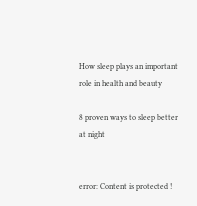How sleep plays an important role in health and beauty

8 proven ways to sleep better at night


error: Content is protected !